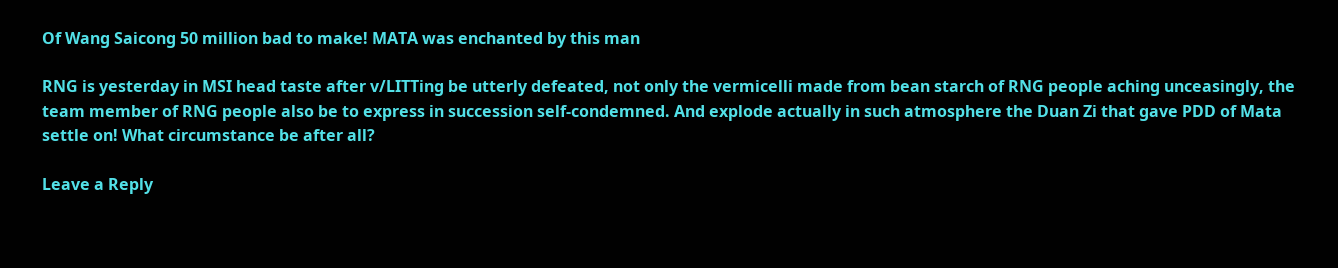Of Wang Saicong 50 million bad to make! MATA was enchanted by this man

RNG is yesterday in MSI head taste after v/LITTing be utterly defeated, not only the vermicelli made from bean starch of RNG people aching unceasingly, the team member of RNG people also be to express in succession self-condemned. And explode actually in such atmosphere the Duan Zi that gave PDD of Mata settle on! What circumstance be after all?

Leave a Reply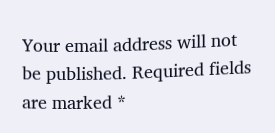Your email address will not be published. Required fields are marked *